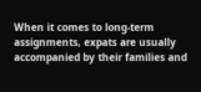When it comes to long-term assignments, expats are usually accompanied by their families and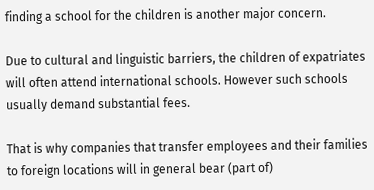finding a school for the children is another major concern.

Due to cultural and linguistic barriers, the children of expatriates will often attend international schools. However such schools usually demand substantial fees.

That is why companies that transfer employees and their families to foreign locations will in general bear (part of)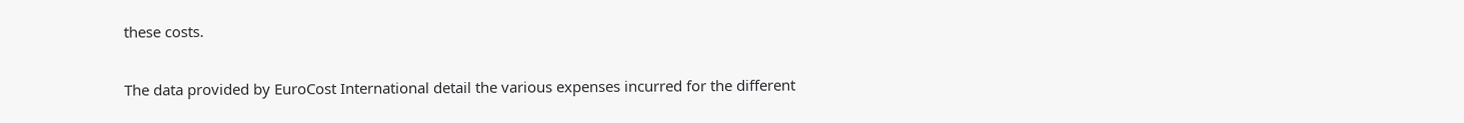these costs.

The data provided by EuroCost International detail the various expenses incurred for the different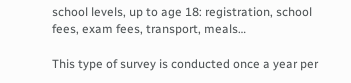school levels, up to age 18: registration, school fees, exam fees, transport, meals…

This type of survey is conducted once a year per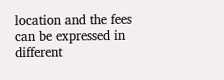location and the fees can be expressed in different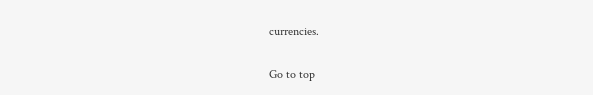currencies.

Go to top